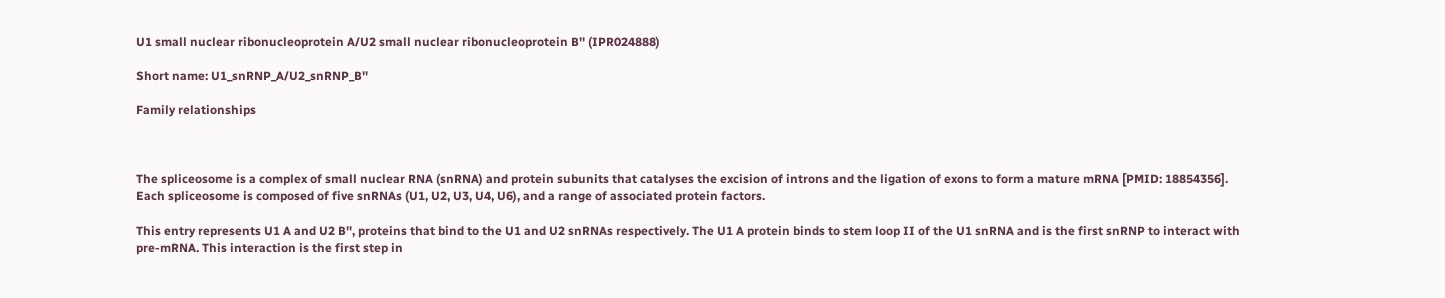U1 small nuclear ribonucleoprotein A/U2 small nuclear ribonucleoprotein B'' (IPR024888)

Short name: U1_snRNP_A/U2_snRNP_B''

Family relationships



The spliceosome is a complex of small nuclear RNA (snRNA) and protein subunits that catalyses the excision of introns and the ligation of exons to form a mature mRNA [PMID: 18854356]. Each spliceosome is composed of five snRNAs (U1, U2, U3, U4, U6), and a range of associated protein factors.

This entry represents U1 A and U2 B'', proteins that bind to the U1 and U2 snRNAs respectively. The U1 A protein binds to stem loop II of the U1 snRNA and is the first snRNP to interact with pre-mRNA. This interaction is the first step in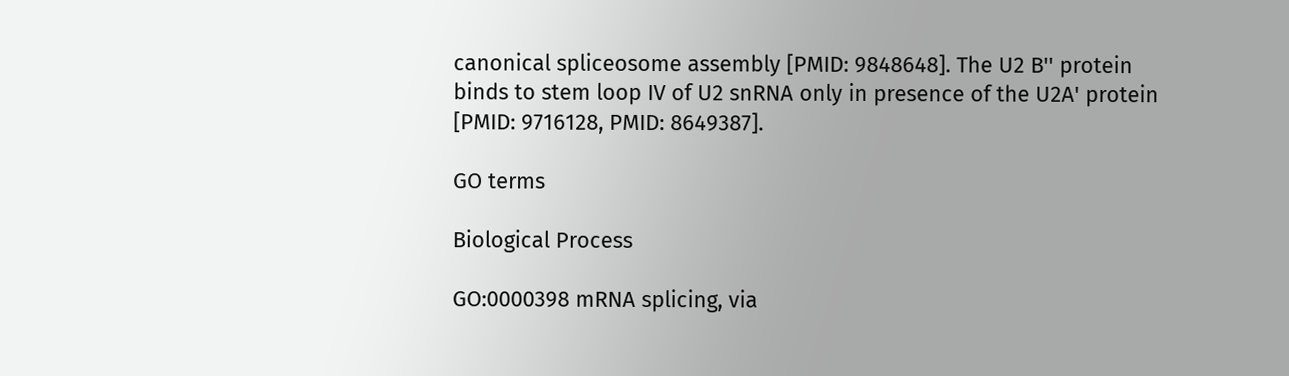canonical spliceosome assembly [PMID: 9848648]. The U2 B'' protein binds to stem loop IV of U2 snRNA only in presence of the U2A' protein [PMID: 9716128, PMID: 8649387].

GO terms

Biological Process

GO:0000398 mRNA splicing, via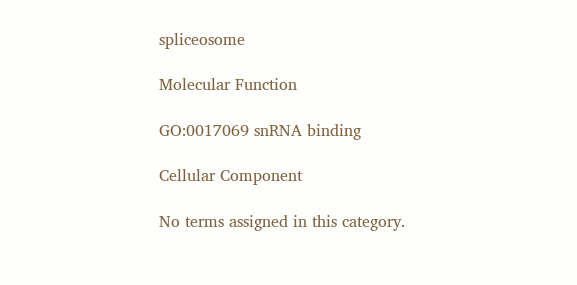spliceosome

Molecular Function

GO:0017069 snRNA binding

Cellular Component

No terms assigned in this category.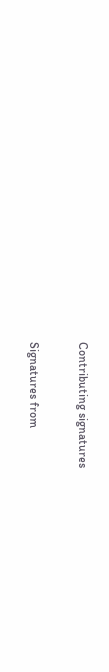Contributing signatures

Signatures from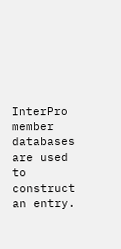InterPro member databases are used to construct an entry.